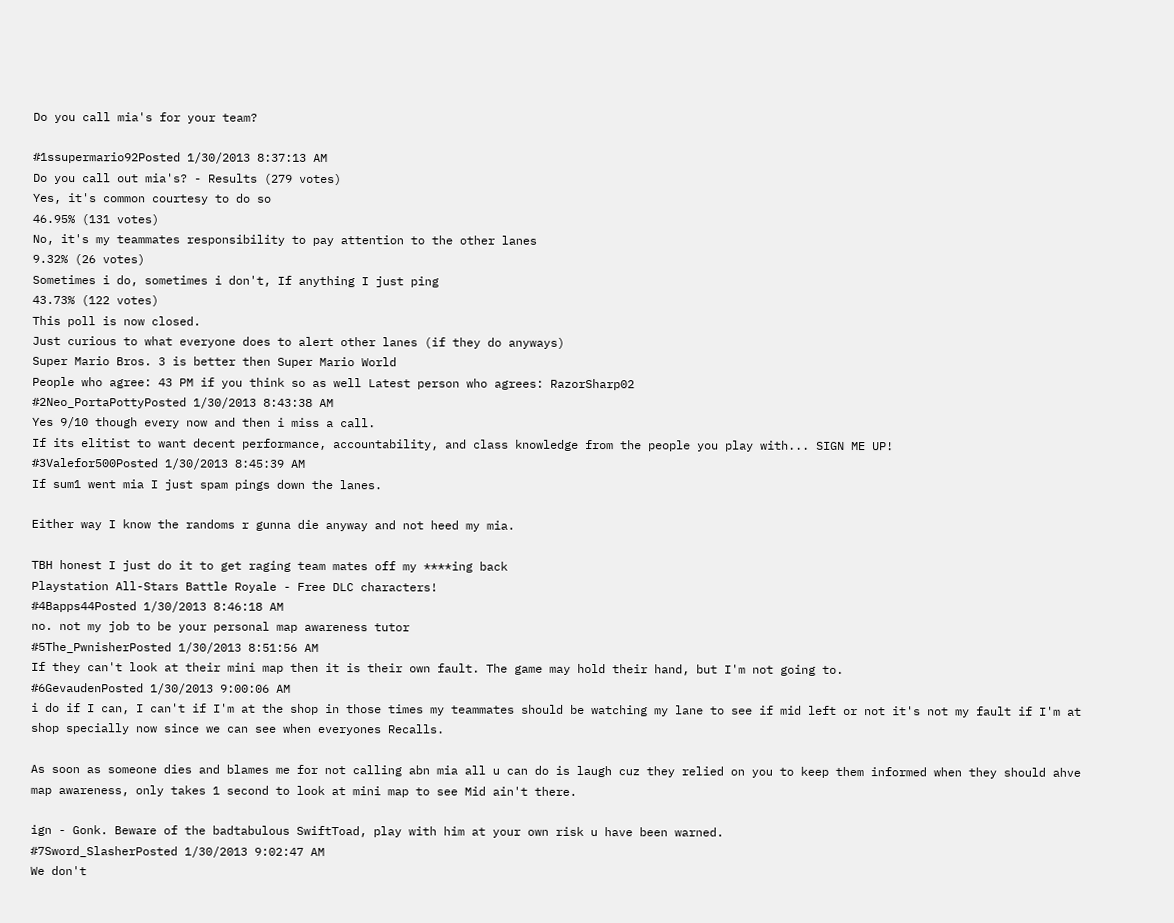Do you call mia's for your team?

#1ssupermario92Posted 1/30/2013 8:37:13 AM
Do you call out mia's? - Results (279 votes)
Yes, it's common courtesy to do so
46.95% (131 votes)
No, it's my teammates responsibility to pay attention to the other lanes
9.32% (26 votes)
Sometimes i do, sometimes i don't, If anything I just ping
43.73% (122 votes)
This poll is now closed.
Just curious to what everyone does to alert other lanes (if they do anyways)
Super Mario Bros. 3 is better then Super Mario World
People who agree: 43 PM if you think so as well Latest person who agrees: RazorSharp02
#2Neo_PortaPottyPosted 1/30/2013 8:43:38 AM
Yes 9/10 though every now and then i miss a call.
If its elitist to want decent performance, accountability, and class knowledge from the people you play with... SIGN ME UP!
#3Valefor500Posted 1/30/2013 8:45:39 AM
If sum1 went mia I just spam pings down the lanes.

Either way I know the randoms r gunna die anyway and not heed my mia.

TBH honest I just do it to get raging team mates off my ****ing back
Playstation All-Stars Battle Royale - Free DLC characters!
#4Bapps44Posted 1/30/2013 8:46:18 AM
no. not my job to be your personal map awareness tutor
#5The_PwnisherPosted 1/30/2013 8:51:56 AM
If they can't look at their mini map then it is their own fault. The game may hold their hand, but I'm not going to.
#6GevaudenPosted 1/30/2013 9:00:06 AM
i do if I can, I can't if I'm at the shop in those times my teammates should be watching my lane to see if mid left or not it's not my fault if I'm at shop specially now since we can see when everyones Recalls.

As soon as someone dies and blames me for not calling abn mia all u can do is laugh cuz they relied on you to keep them informed when they should ahve map awareness, only takes 1 second to look at mini map to see Mid ain't there.

ign - Gonk. Beware of the badtabulous SwiftToad, play with him at your own risk u have been warned.
#7Sword_SlasherPosted 1/30/2013 9:02:47 AM
We don't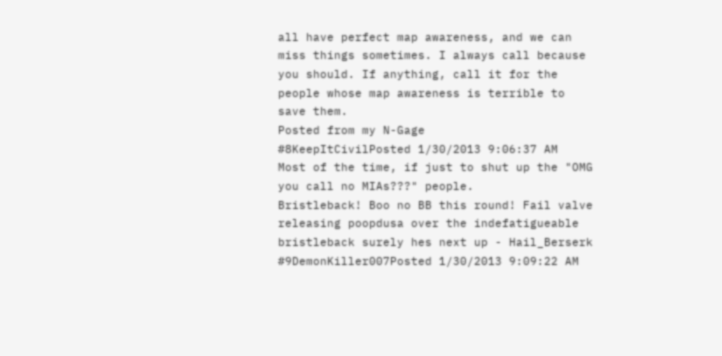all have perfect map awareness, and we can miss things sometimes. I always call because you should. If anything, call it for the people whose map awareness is terrible to save them.
Posted from my N-Gage
#8KeepItCivilPosted 1/30/2013 9:06:37 AM
Most of the time, if just to shut up the "OMG you call no MIAs???" people.
Bristleback! Boo no BB this round! Fail valve releasing poopdusa over the indefatigueable bristleback surely hes next up - Hail_Berserk
#9DemonKiller007Posted 1/30/2013 9:09:22 AM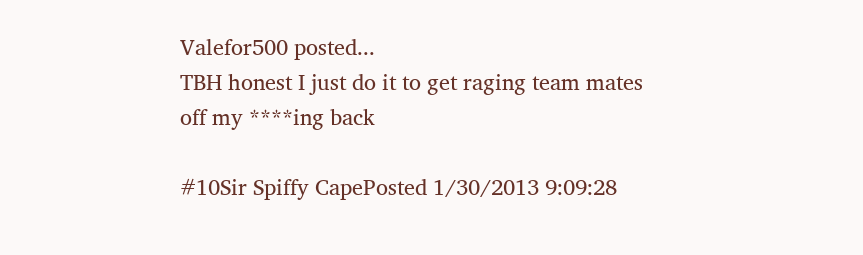Valefor500 posted...
TBH honest I just do it to get raging team mates off my ****ing back

#10Sir Spiffy CapePosted 1/30/2013 9:09:28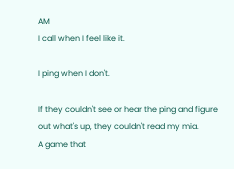AM
I call when I feel like it.

I ping when I don't.

If they couldn't see or hear the ping and figure out what's up, they couldn't read my mia.
A game that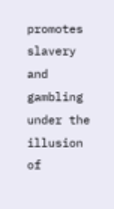promotes slavery and gambling under the illusion of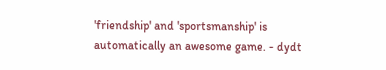'friendship' and 'sportsmanship' is automatically an awesome game. - dydt